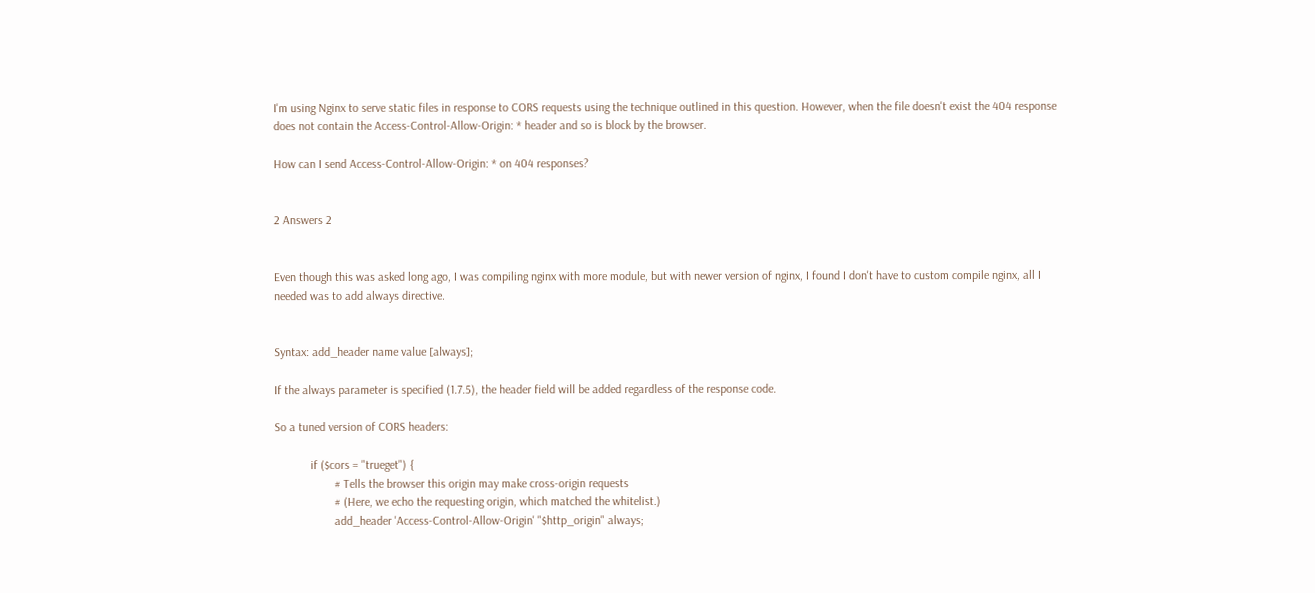I'm using Nginx to serve static files in response to CORS requests using the technique outlined in this question. However, when the file doesn't exist the 404 response does not contain the Access-Control-Allow-Origin: * header and so is block by the browser.

How can I send Access-Control-Allow-Origin: * on 404 responses?


2 Answers 2


Even though this was asked long ago, I was compiling nginx with more module, but with newer version of nginx, I found I don't have to custom compile nginx, all I needed was to add always directive.


Syntax: add_header name value [always];

If the always parameter is specified (1.7.5), the header field will be added regardless of the response code.

So a tuned version of CORS headers:

            if ($cors = "trueget") {
                    # Tells the browser this origin may make cross-origin requests
                    # (Here, we echo the requesting origin, which matched the whitelist.)
                    add_header 'Access-Control-Allow-Origin' "$http_origin" always;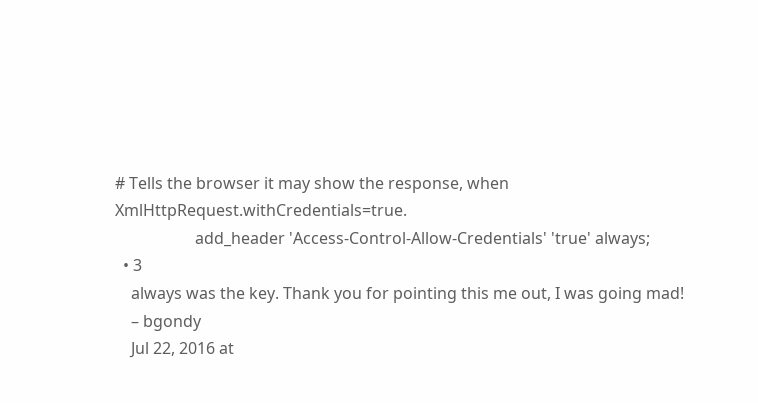# Tells the browser it may show the response, when XmlHttpRequest.withCredentials=true.
                    add_header 'Access-Control-Allow-Credentials' 'true' always;
  • 3
    always was the key. Thank you for pointing this me out, I was going mad!
    – bgondy
    Jul 22, 2016 at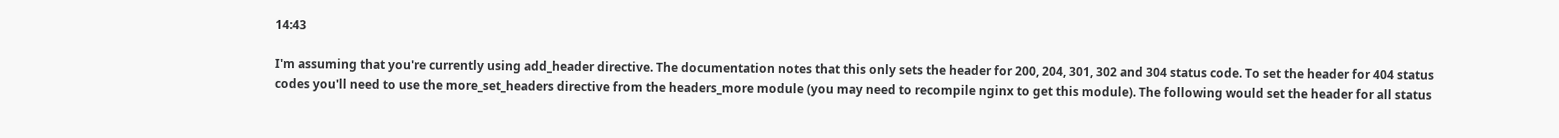14:43

I'm assuming that you're currently using add_header directive. The documentation notes that this only sets the header for 200, 204, 301, 302 and 304 status code. To set the header for 404 status codes you'll need to use the more_set_headers directive from the headers_more module (you may need to recompile nginx to get this module). The following would set the header for all status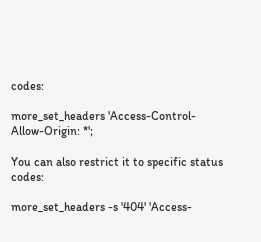codes:

more_set_headers 'Access-Control-Allow-Origin: *';

You can also restrict it to specific status codes:

more_set_headers -s '404' 'Access-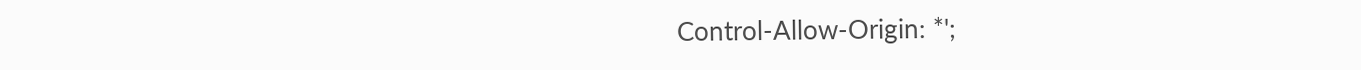Control-Allow-Origin: *';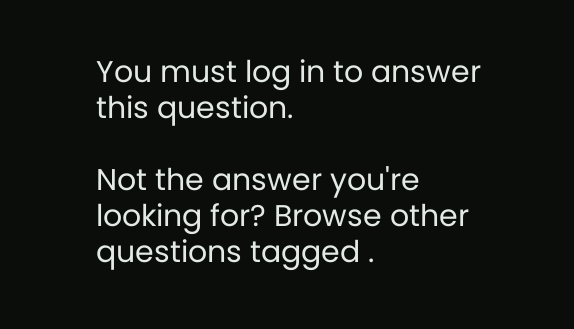You must log in to answer this question.

Not the answer you're looking for? Browse other questions tagged .